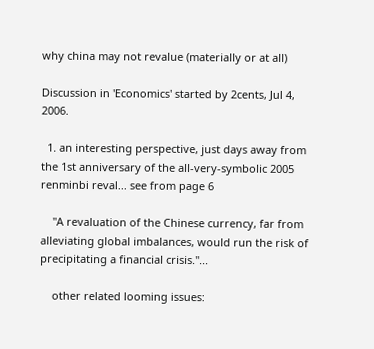why china may not revalue (materially or at all)

Discussion in 'Economics' started by 2cents, Jul 4, 2006.

  1. an interesting perspective, just days away from the 1st anniversary of the all-very-symbolic 2005 renminbi reval... see from page 6

    "A revaluation of the Chinese currency, far from alleviating global imbalances, would run the risk of precipitating a financial crisis."...

    other related looming issues: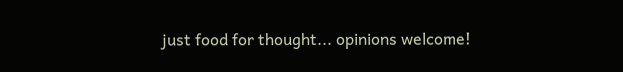just food for thought... opinions welcome!